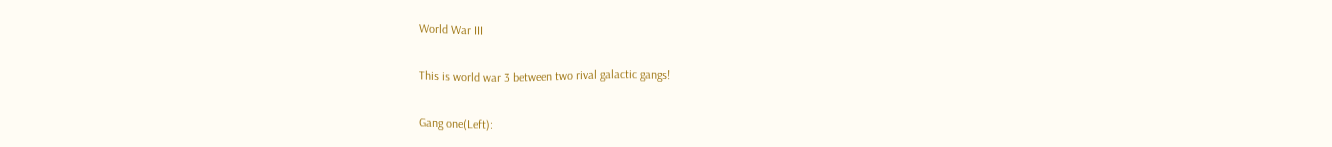World War III

This is world war 3 between two rival galactic gangs!

Gang one(Left):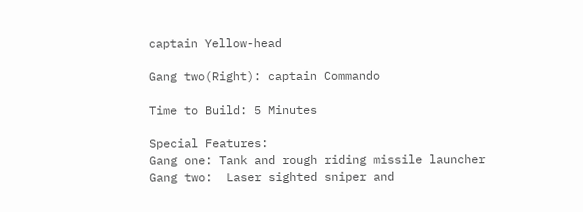captain Yellow-head

Gang two(Right): captain Commando

Time to Build: 5 Minutes

Special Features:
Gang one: Tank and rough riding missile launcher
Gang two:  Laser sighted sniper and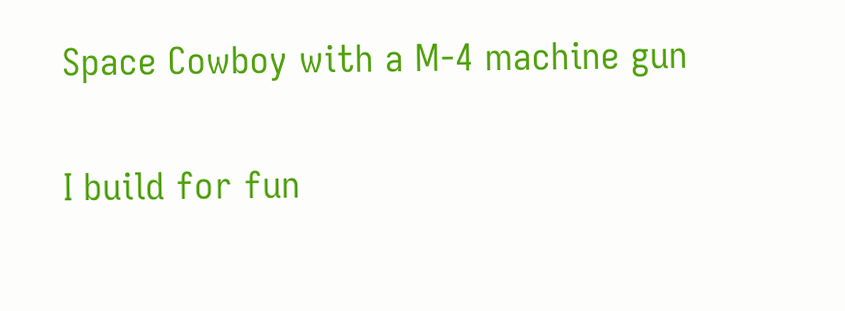Space Cowboy with a M-4 machine gun

I build for fun